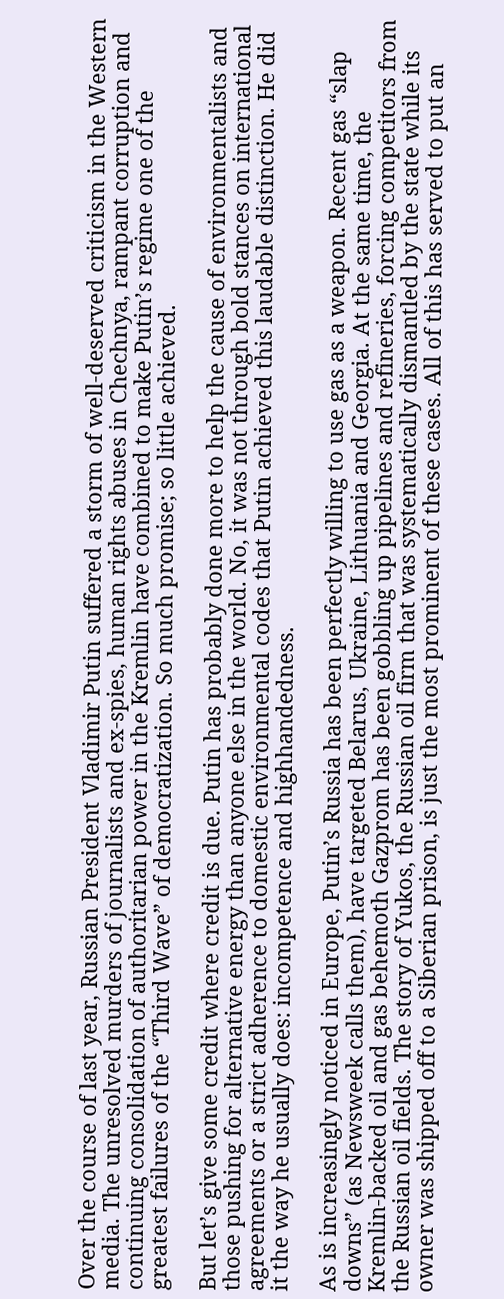Over the course of last year, Russian President Vladimir Putin suffered a storm of well-deserved criticism in the Western media. The unresolved murders of journalists and ex-spies, human rights abuses in Chechnya, rampant corruption and continuing consolidation of authoritarian power in the Kremlin have combined to make Putin’s regime one of the greatest failures of the “Third Wave” of democratization. So much promise; so little achieved.

But let’s give some credit where credit is due. Putin has probably done more to help the cause of environmentalists and those pushing for alternative energy than anyone else in the world. No, it was not through bold stances on international agreements or a strict adherence to domestic environmental codes that Putin achieved this laudable distinction. He did it the way he usually does: incompetence and highhandedness.

As is increasingly noticed in Europe, Putin’s Russia has been perfectly willing to use gas as a weapon. Recent gas “slap downs” (as Newsweek calls them), have targeted Belarus, Ukraine, Lithuania and Georgia. At the same time, the Kremlin-backed oil and gas behemoth Gazprom has been gobbling up pipelines and refineries, forcing competitors from the Russian oil fields. The story of Yukos, the Russian oil firm that was systematically dismantled by the state while its owner was shipped off to a Siberian prison, is just the most prominent of these cases. All of this has served to put an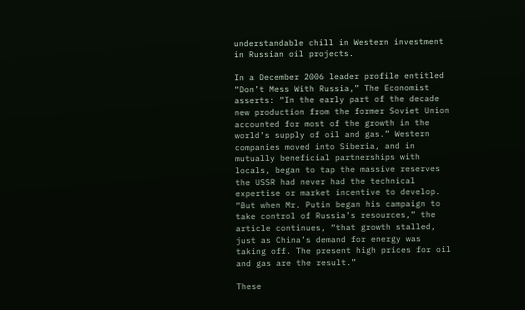understandable chill in Western investment in Russian oil projects.

In a December 2006 leader profile entitled “Don’t Mess With Russia,” The Economist asserts: “In the early part of the decade new production from the former Soviet Union accounted for most of the growth in the world’s supply of oil and gas.” Western companies moved into Siberia, and in mutually beneficial partnerships with locals, began to tap the massive reserves the USSR had never had the technical expertise or market incentive to develop. “But when Mr. Putin began his campaign to take control of Russia’s resources,” the article continues, “that growth stalled, just as China’s demand for energy was taking off. The present high prices for oil and gas are the result.”

These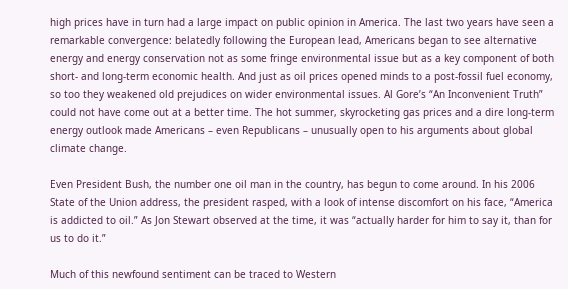high prices have in turn had a large impact on public opinion in America. The last two years have seen a remarkable convergence: belatedly following the European lead, Americans began to see alternative energy and energy conservation not as some fringe environmental issue but as a key component of both short- and long-term economic health. And just as oil prices opened minds to a post-fossil fuel economy, so too they weakened old prejudices on wider environmental issues. Al Gore’s “An Inconvenient Truth” could not have come out at a better time. The hot summer, skyrocketing gas prices and a dire long-term energy outlook made Americans – even Republicans – unusually open to his arguments about global climate change.

Even President Bush, the number one oil man in the country, has begun to come around. In his 2006 State of the Union address, the president rasped, with a look of intense discomfort on his face, “America is addicted to oil.” As Jon Stewart observed at the time, it was “actually harder for him to say it, than for us to do it.”

Much of this newfound sentiment can be traced to Western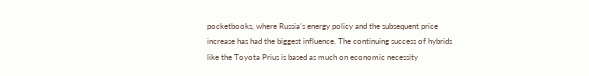pocketbooks, where Russia’s energy policy and the subsequent price increase has had the biggest influence. The continuing success of hybrids like the Toyota Prius is based as much on economic necessity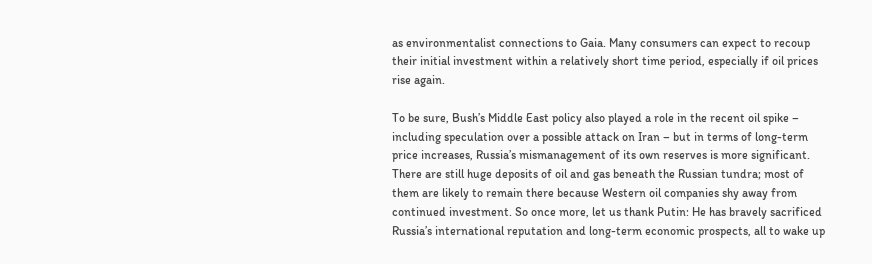as environmentalist connections to Gaia. Many consumers can expect to recoup their initial investment within a relatively short time period, especially if oil prices rise again.

To be sure, Bush’s Middle East policy also played a role in the recent oil spike – including speculation over a possible attack on Iran – but in terms of long-term price increases, Russia’s mismanagement of its own reserves is more significant. There are still huge deposits of oil and gas beneath the Russian tundra; most of them are likely to remain there because Western oil companies shy away from continued investment. So once more, let us thank Putin: He has bravely sacrificed Russia’s international reputation and long-term economic prospects, all to wake up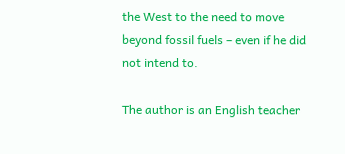the West to the need to move beyond fossil fuels – even if he did not intend to.

The author is an English teacher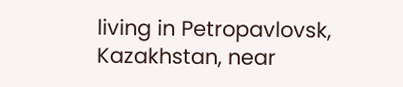living in Petropavlovsk, Kazakhstan, near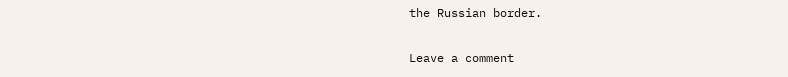the Russian border.

Leave a comment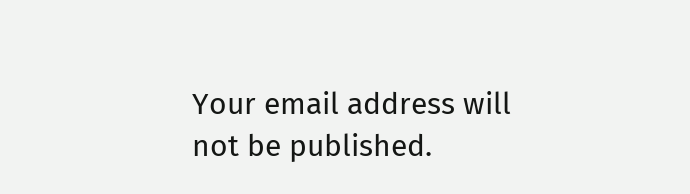Your email address will not be published.